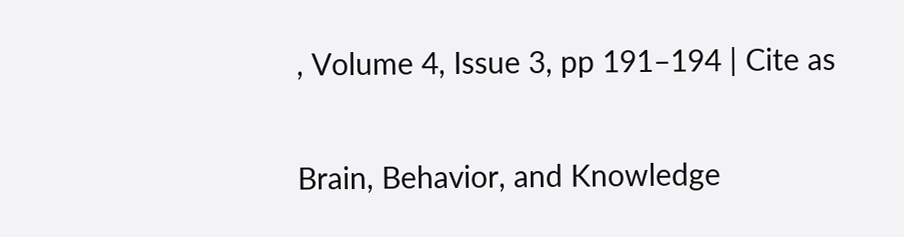, Volume 4, Issue 3, pp 191–194 | Cite as

Brain, Behavior, and Knowledge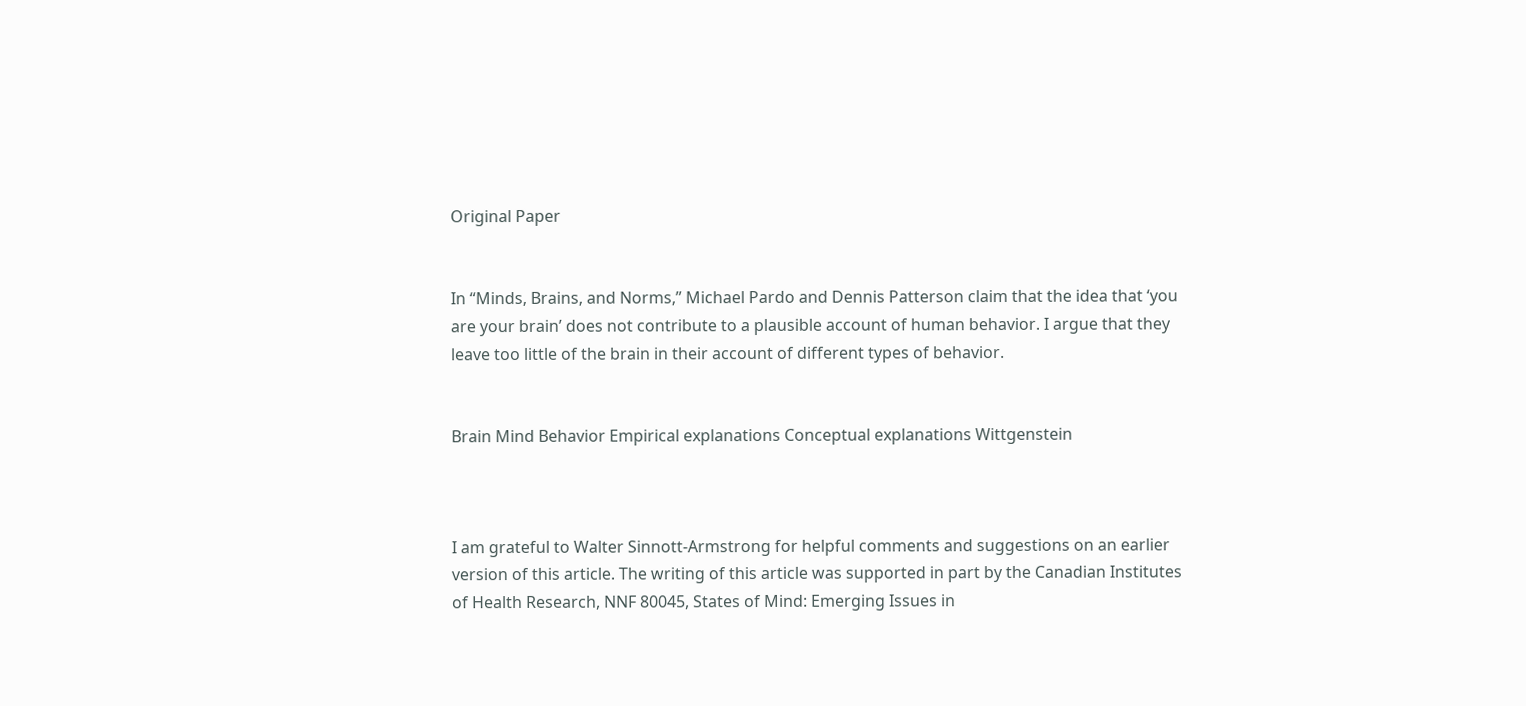Original Paper


In “Minds, Brains, and Norms,” Michael Pardo and Dennis Patterson claim that the idea that ‘you are your brain’ does not contribute to a plausible account of human behavior. I argue that they leave too little of the brain in their account of different types of behavior.


Brain Mind Behavior Empirical explanations Conceptual explanations Wittgenstein



I am grateful to Walter Sinnott-Armstrong for helpful comments and suggestions on an earlier version of this article. The writing of this article was supported in part by the Canadian Institutes of Health Research, NNF 80045, States of Mind: Emerging Issues in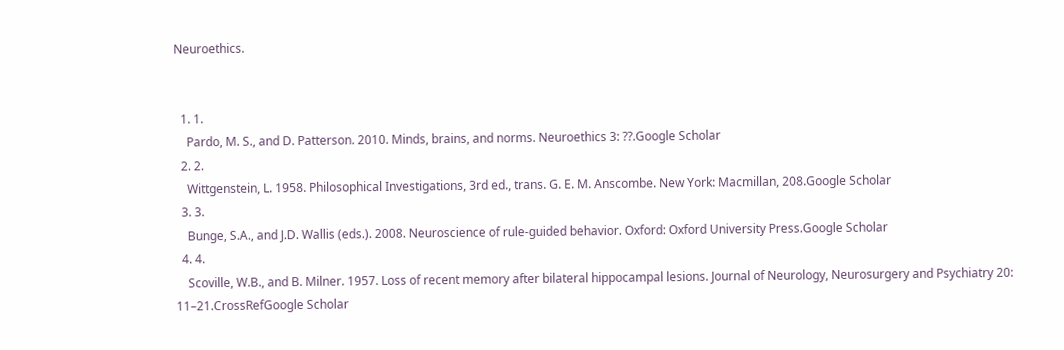Neuroethics.


  1. 1.
    Pardo, M. S., and D. Patterson. 2010. Minds, brains, and norms. Neuroethics 3: ??.Google Scholar
  2. 2.
    Wittgenstein, L. 1958. Philosophical Investigations, 3rd ed., trans. G. E. M. Anscombe. New York: Macmillan, 208.Google Scholar
  3. 3.
    Bunge, S.A., and J.D. Wallis (eds.). 2008. Neuroscience of rule-guided behavior. Oxford: Oxford University Press.Google Scholar
  4. 4.
    Scoville, W.B., and B. Milner. 1957. Loss of recent memory after bilateral hippocampal lesions. Journal of Neurology, Neurosurgery and Psychiatry 20: 11–21.CrossRefGoogle Scholar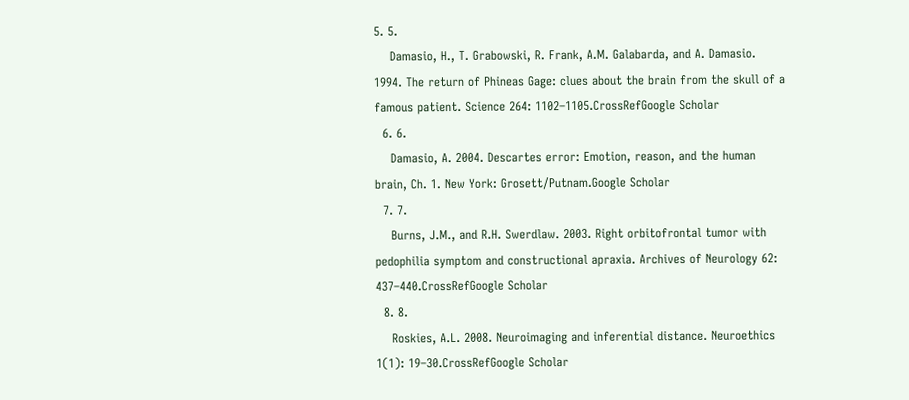5. 5.
    Damasio, H., T. Grabowski, R. Frank, A.M. Galabarda, and A. Damasio. 1994. The return of Phineas Gage: clues about the brain from the skull of a famous patient. Science 264: 1102–1105.CrossRefGoogle Scholar
  6. 6.
    Damasio, A. 2004. Descartes error: Emotion, reason, and the human brain, Ch. 1. New York: Grosett/Putnam.Google Scholar
  7. 7.
    Burns, J.M., and R.H. Swerdlaw. 2003. Right orbitofrontal tumor with pedophilia symptom and constructional apraxia. Archives of Neurology 62: 437–440.CrossRefGoogle Scholar
  8. 8.
    Roskies, A.L. 2008. Neuroimaging and inferential distance. Neuroethics 1(1): 19–30.CrossRefGoogle Scholar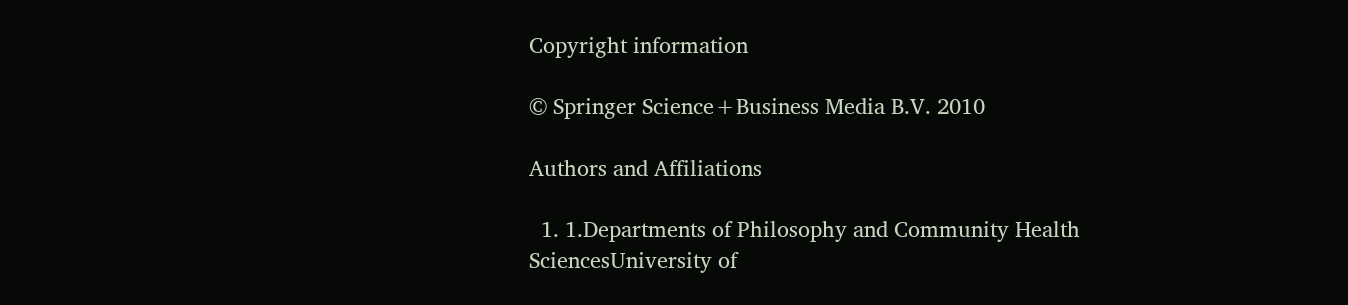Copyright information

© Springer Science+Business Media B.V. 2010

Authors and Affiliations

  1. 1.Departments of Philosophy and Community Health SciencesUniversity of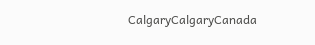CalgaryCalgaryCanada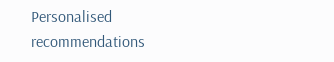Personalised recommendations